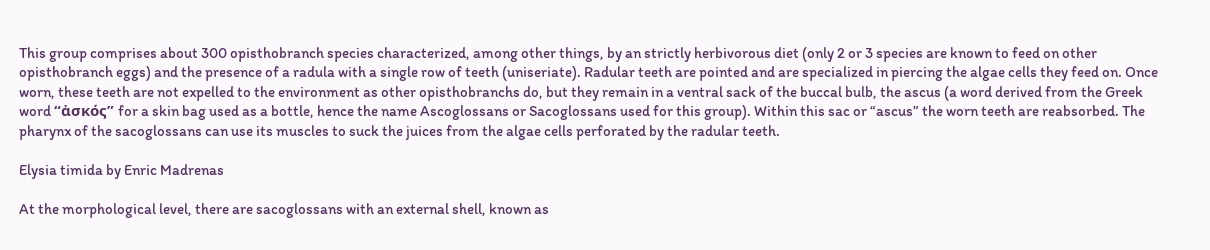This group comprises about 300 opisthobranch species characterized, among other things, by an strictly herbivorous diet (only 2 or 3 species are known to feed on other opisthobranch eggs) and the presence of a radula with a single row of teeth (uniseriate). Radular teeth are pointed and are specialized in piercing the algae cells they feed on. Once worn, these teeth are not expelled to the environment as other opisthobranchs do, but they remain in a ventral sack of the buccal bulb, the ascus (a word derived from the Greek word “ἀσκός” for a skin bag used as a bottle, hence the name Ascoglossans or Sacoglossans used for this group). Within this sac or “ascus” the worn teeth are reabsorbed. The pharynx of the sacoglossans can use its muscles to suck the juices from the algae cells perforated by the radular teeth.

Elysia timida by Enric Madrenas

At the morphological level, there are sacoglossans with an external shell, known as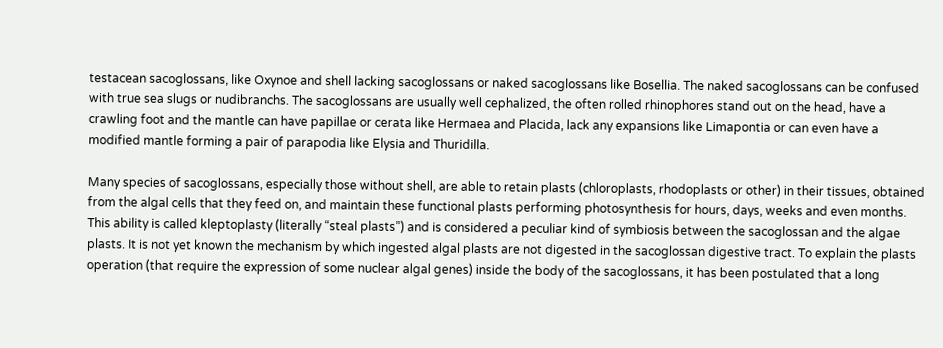testacean sacoglossans, like Oxynoe and shell lacking sacoglossans or naked sacoglossans like Bosellia. The naked sacoglossans can be confused with true sea slugs or nudibranchs. The sacoglossans are usually well cephalized, the often rolled rhinophores stand out on the head, have a crawling foot and the mantle can have papillae or cerata like Hermaea and Placida, lack any expansions like Limapontia or can even have a modified mantle forming a pair of parapodia like Elysia and Thuridilla.

Many species of sacoglossans, especially those without shell, are able to retain plasts (chloroplasts, rhodoplasts or other) in their tissues, obtained from the algal cells that they feed on, and maintain these functional plasts performing photosynthesis for hours, days, weeks and even months. This ability is called kleptoplasty (literally “steal plasts”) and is considered a peculiar kind of symbiosis between the sacoglossan and the algae plasts. It is not yet known the mechanism by which ingested algal plasts are not digested in the sacoglossan digestive tract. To explain the plasts operation (that require the expression of some nuclear algal genes) inside the body of the sacoglossans, it has been postulated that a long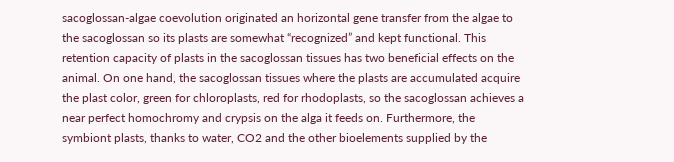sacoglossan-algae coevolution originated an horizontal gene transfer from the algae to the sacoglossan so its plasts are somewhat “recognized” and kept functional. This retention capacity of plasts in the sacoglossan tissues has two beneficial effects on the animal. On one hand, the sacoglossan tissues where the plasts are accumulated acquire the plast color, green for chloroplasts, red for rhodoplasts, so the sacoglossan achieves a near perfect homochromy and crypsis on the alga it feeds on. Furthermore, the symbiont plasts, thanks to water, CO2 and the other bioelements supplied by the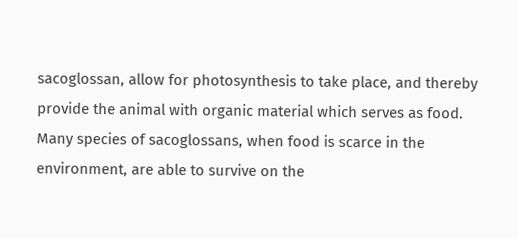sacoglossan, allow for photosynthesis to take place, and thereby provide the animal with organic material which serves as food. Many species of sacoglossans, when food is scarce in the environment, are able to survive on the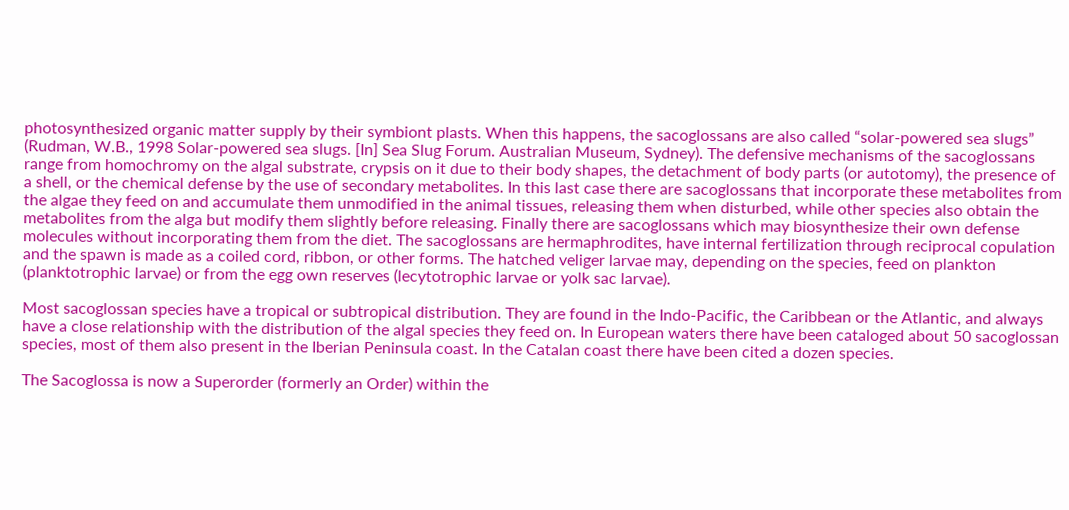photosynthesized organic matter supply by their symbiont plasts. When this happens, the sacoglossans are also called “solar-powered sea slugs” (Rudman, W.B., 1998 Solar-powered sea slugs. [In] Sea Slug Forum. Australian Museum, Sydney). The defensive mechanisms of the sacoglossans range from homochromy on the algal substrate, crypsis on it due to their body shapes, the detachment of body parts (or autotomy), the presence of a shell, or the chemical defense by the use of secondary metabolites. In this last case there are sacoglossans that incorporate these metabolites from the algae they feed on and accumulate them unmodified in the animal tissues, releasing them when disturbed, while other species also obtain the metabolites from the alga but modify them slightly before releasing. Finally there are sacoglossans which may biosynthesize their own defense molecules without incorporating them from the diet. The sacoglossans are hermaphrodites, have internal fertilization through reciprocal copulation and the spawn is made as a coiled cord, ribbon, or other forms. The hatched veliger larvae may, depending on the species, feed on plankton (planktotrophic larvae) or from the egg own reserves (lecytotrophic larvae or yolk sac larvae).

Most sacoglossan species have a tropical or subtropical distribution. They are found in the Indo-Pacific, the Caribbean or the Atlantic, and always have a close relationship with the distribution of the algal species they feed on. In European waters there have been cataloged about 50 sacoglossan species, most of them also present in the Iberian Peninsula coast. In the Catalan coast there have been cited a dozen species.

The Sacoglossa is now a Superorder (formerly an Order) within the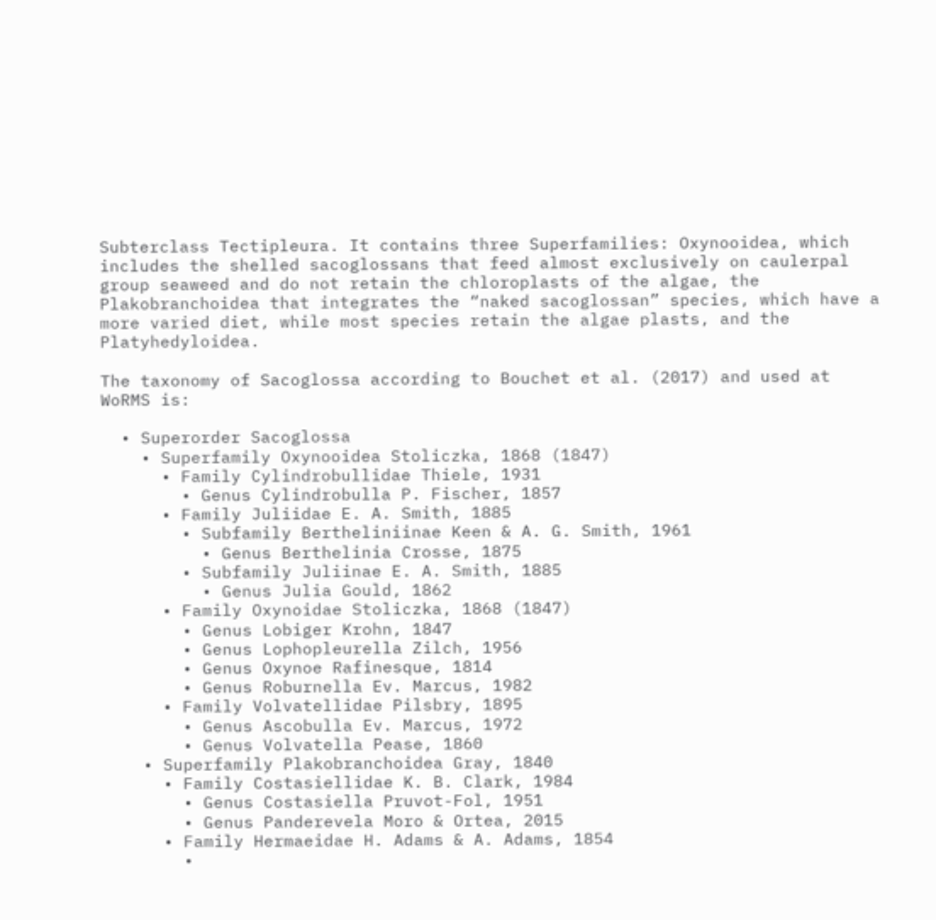Subterclass Tectipleura. It contains three Superfamilies: Oxynooidea, which includes the shelled sacoglossans that feed almost exclusively on caulerpal group seaweed and do not retain the chloroplasts of the algae, the Plakobranchoidea that integrates the “naked sacoglossan” species, which have a more varied diet, while most species retain the algae plasts, and the Platyhedyloidea.

The taxonomy of Sacoglossa according to Bouchet et al. (2017) and used at WoRMS is:

  • Superorder Sacoglossa
    • Superfamily Oxynooidea Stoliczka, 1868 (1847)
      • Family Cylindrobullidae Thiele, 1931
        • Genus Cylindrobulla P. Fischer, 1857
      • Family Juliidae E. A. Smith, 1885
        • Subfamily Bertheliniinae Keen & A. G. Smith, 1961
          • Genus Berthelinia Crosse, 1875
        • Subfamily Juliinae E. A. Smith, 1885
          • Genus Julia Gould, 1862
      • Family Oxynoidae Stoliczka, 1868 (1847)
        • Genus Lobiger Krohn, 1847
        • Genus Lophopleurella Zilch, 1956
        • Genus Oxynoe Rafinesque, 1814
        • Genus Roburnella Ev. Marcus, 1982
      • Family Volvatellidae Pilsbry, 1895
        • Genus Ascobulla Ev. Marcus, 1972
        • Genus Volvatella Pease, 1860
    • Superfamily Plakobranchoidea Gray, 1840
      • Family Costasiellidae K. B. Clark, 1984
        • Genus Costasiella Pruvot-Fol, 1951
        • Genus Panderevela Moro & Ortea, 2015
      • Family Hermaeidae H. Adams & A. Adams, 1854
        •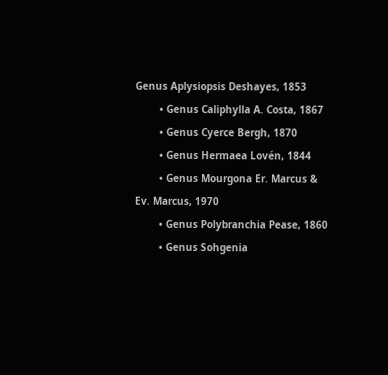Genus Aplysiopsis Deshayes, 1853
        • Genus Caliphylla A. Costa, 1867
        • Genus Cyerce Bergh, 1870
        • Genus Hermaea Lovén, 1844
        • Genus Mourgona Er. Marcus & Ev. Marcus, 1970
        • Genus Polybranchia Pease, 1860
        • Genus Sohgenia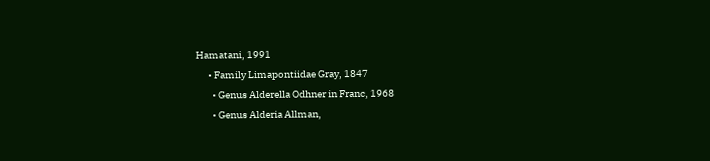Hamatani, 1991
      • Family Limapontiidae Gray, 1847
        • Genus Alderella Odhner in Franc, 1968
        • Genus Alderia Allman,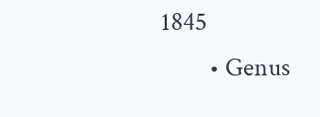1845
        • Genus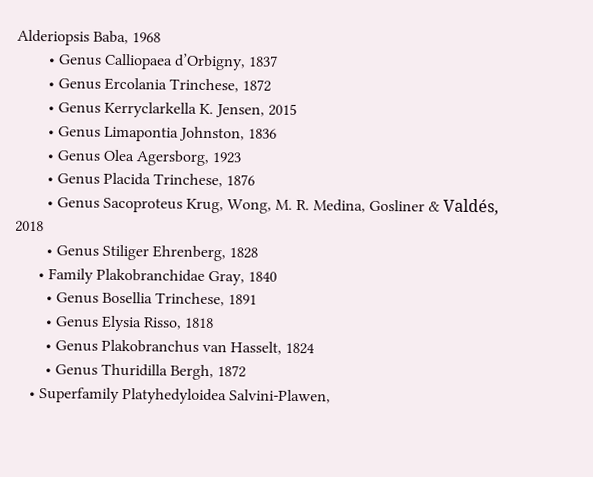Alderiopsis Baba, 1968
        • Genus Calliopaea d’Orbigny, 1837
        • Genus Ercolania Trinchese, 1872
        • Genus Kerryclarkella K. Jensen, 2015
        • Genus Limapontia Johnston, 1836
        • Genus Olea Agersborg, 1923
        • Genus Placida Trinchese, 1876
        • Genus Sacoproteus Krug, Wong, M. R. Medina, Gosliner & Valdés, 2018
        • Genus Stiliger Ehrenberg, 1828
      • Family Plakobranchidae Gray, 1840
        • Genus Bosellia Trinchese, 1891
        • Genus Elysia Risso, 1818
        • Genus Plakobranchus van Hasselt, 1824
        • Genus Thuridilla Bergh, 1872
    • Superfamily Platyhedyloidea Salvini-Plawen,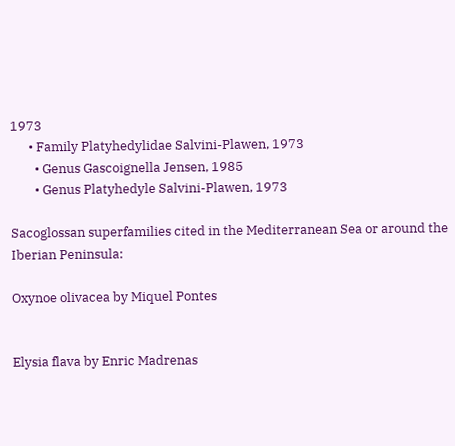1973
      • Family Platyhedylidae Salvini-Plawen, 1973
        • Genus Gascoignella Jensen, 1985
        • Genus Platyhedyle Salvini-Plawen, 1973

Sacoglossan superfamilies cited in the Mediterranean Sea or around the Iberian Peninsula:

Oxynoe olivacea by Miquel Pontes


Elysia flava by Enric Madrenas